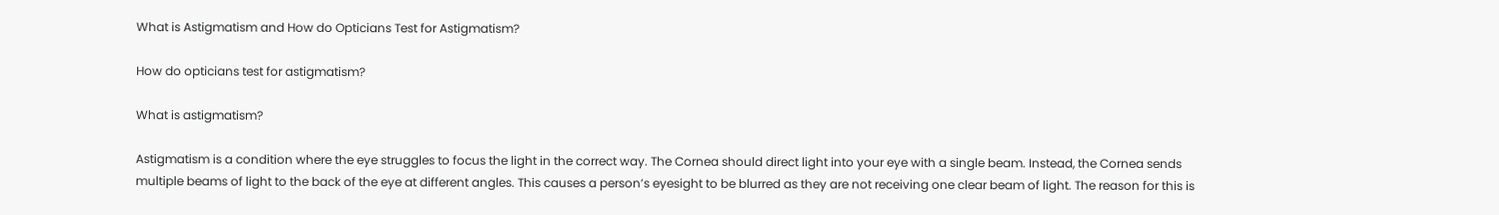What is Astigmatism and How do Opticians Test for Astigmatism?

How do opticians test for astigmatism?

What is astigmatism?

Astigmatism is a condition where the eye struggles to focus the light in the correct way. The Cornea should direct light into your eye with a single beam. Instead, the Cornea sends multiple beams of light to the back of the eye at different angles. This causes a person’s eyesight to be blurred as they are not receiving one clear beam of light. The reason for this is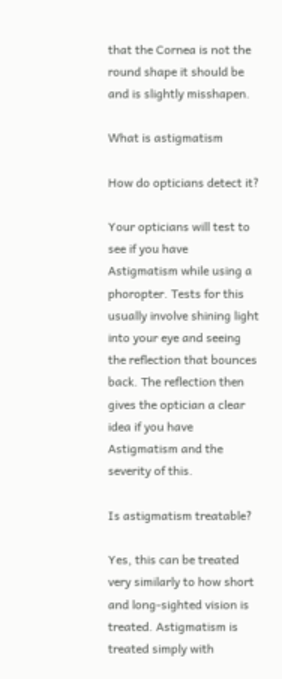that the Cornea is not the round shape it should be and is slightly misshapen.

What is astigmatism

How do opticians detect it?

Your opticians will test to see if you have Astigmatism while using a phoropter. Tests for this usually involve shining light into your eye and seeing the reflection that bounces back. The reflection then gives the optician a clear idea if you have Astigmatism and the severity of this.

Is astigmatism treatable?

Yes, this can be treated very similarly to how short and long-sighted vision is treated. Astigmatism is treated simply with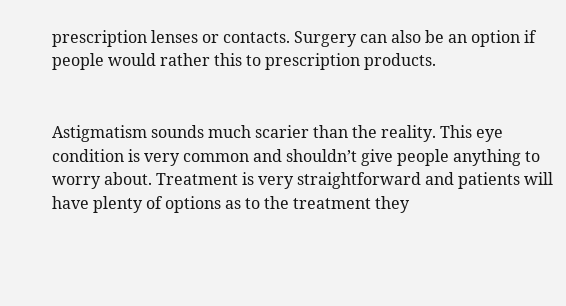prescription lenses or contacts. Surgery can also be an option if people would rather this to prescription products.


Astigmatism sounds much scarier than the reality. This eye condition is very common and shouldn’t give people anything to worry about. Treatment is very straightforward and patients will have plenty of options as to the treatment they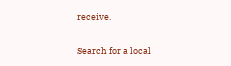receive.

Search for a local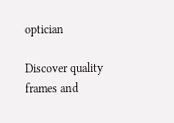optician

Discover quality frames and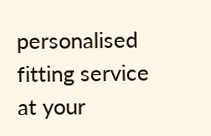personalised fitting service at your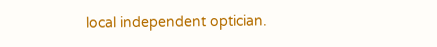local independent optician.